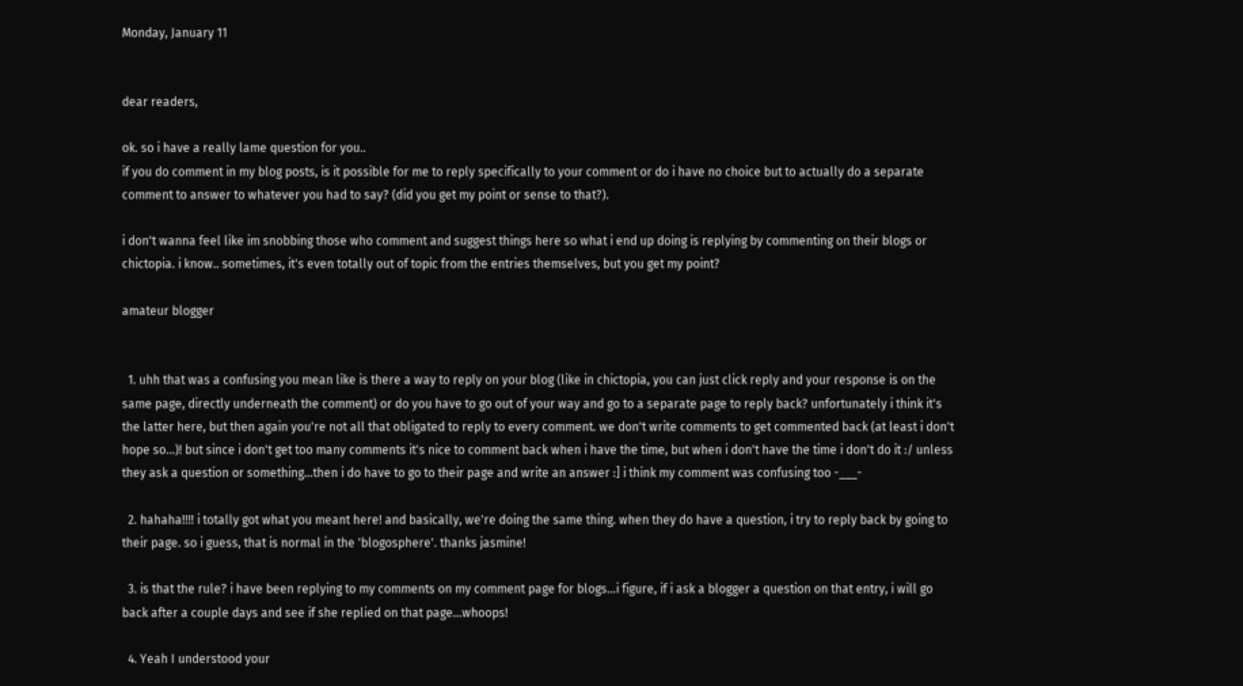Monday, January 11


dear readers,

ok. so i have a really lame question for you..
if you do comment in my blog posts, is it possible for me to reply specifically to your comment or do i have no choice but to actually do a separate comment to answer to whatever you had to say? (did you get my point or sense to that?).

i don't wanna feel like im snobbing those who comment and suggest things here so what i end up doing is replying by commenting on their blogs or chictopia. i know.. sometimes, it's even totally out of topic from the entries themselves, but you get my point?

amateur blogger


  1. uhh that was a confusing you mean like is there a way to reply on your blog (like in chictopia, you can just click reply and your response is on the same page, directly underneath the comment) or do you have to go out of your way and go to a separate page to reply back? unfortunately i think it's the latter here, but then again you're not all that obligated to reply to every comment. we don't write comments to get commented back (at least i don't hope so...)! but since i don't get too many comments it's nice to comment back when i have the time, but when i don't have the time i don't do it :/ unless they ask a question or something...then i do have to go to their page and write an answer :] i think my comment was confusing too -___-

  2. hahaha!!!! i totally got what you meant here! and basically, we're doing the same thing. when they do have a question, i try to reply back by going to their page. so i guess, that is normal in the 'blogosphere'. thanks jasmine!

  3. is that the rule? i have been replying to my comments on my comment page for blogs...i figure, if i ask a blogger a question on that entry, i will go back after a couple days and see if she replied on that page...whoops!

  4. Yeah I understood your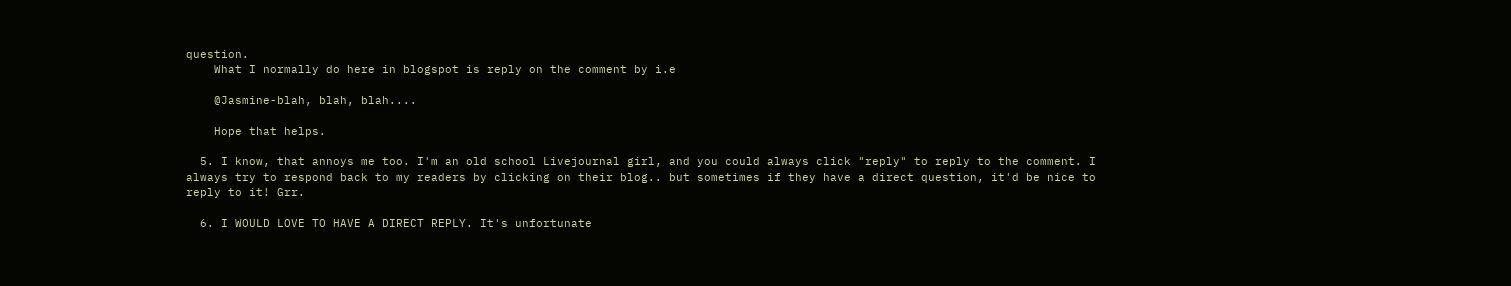question.
    What I normally do here in blogspot is reply on the comment by i.e

    @Jasmine-blah, blah, blah....

    Hope that helps.

  5. I know, that annoys me too. I'm an old school Livejournal girl, and you could always click "reply" to reply to the comment. I always try to respond back to my readers by clicking on their blog.. but sometimes if they have a direct question, it'd be nice to reply to it! Grr.

  6. I WOULD LOVE TO HAVE A DIRECT REPLY. It's unfortunate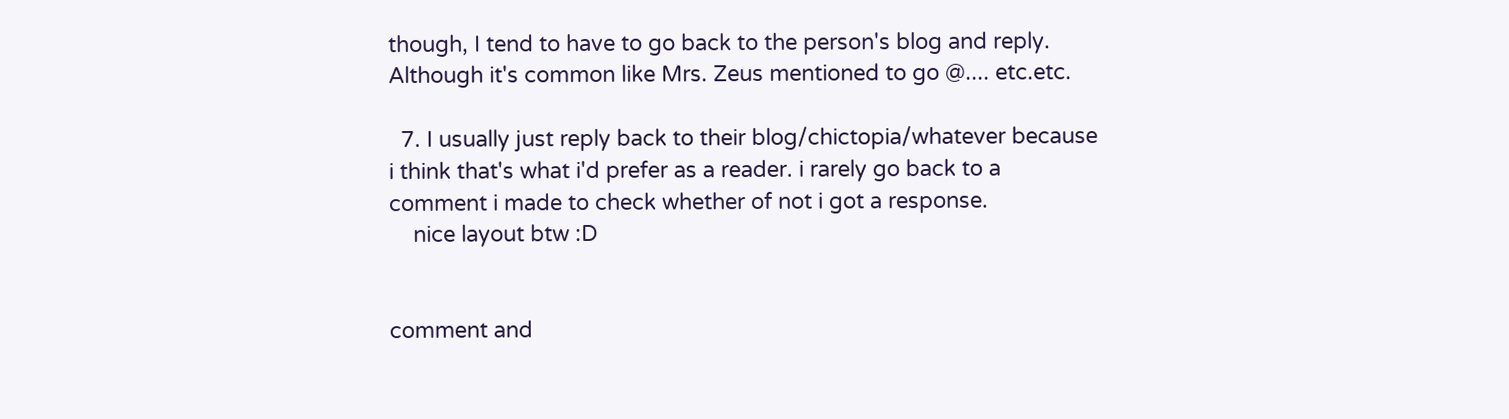though, I tend to have to go back to the person's blog and reply. Although it's common like Mrs. Zeus mentioned to go @.... etc.etc.

  7. I usually just reply back to their blog/chictopia/whatever because i think that's what i'd prefer as a reader. i rarely go back to a comment i made to check whether of not i got a response.
    nice layout btw :D


comment and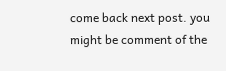come back next post. you might be comment of the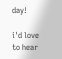day!

i'd love to hear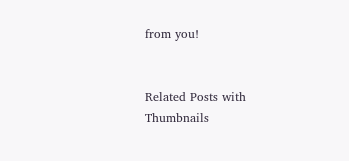from you!


Related Posts with Thumbnails